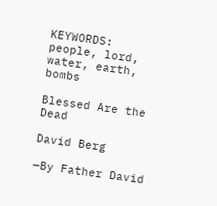KEYWORDS: people, lord, water, earth, bombs

Blessed Are the Dead

David Berg

—By Father David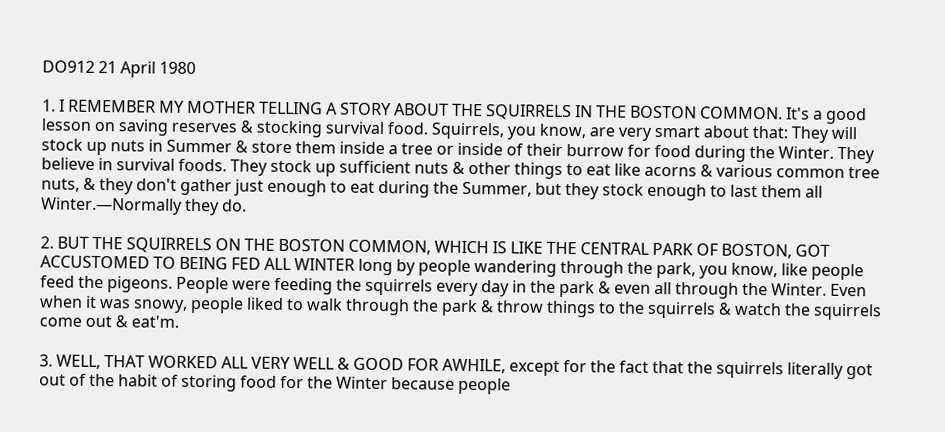DO912 21 April 1980

1. I REMEMBER MY MOTHER TELLING A STORY ABOUT THE SQUIRRELS IN THE BOSTON COMMON. It's a good lesson on saving reserves & stocking survival food. Squirrels, you know, are very smart about that: They will stock up nuts in Summer & store them inside a tree or inside of their burrow for food during the Winter. They believe in survival foods. They stock up sufficient nuts & other things to eat like acorns & various common tree nuts, & they don't gather just enough to eat during the Summer, but they stock enough to last them all Winter.—Normally they do.

2. BUT THE SQUIRRELS ON THE BOSTON COMMON, WHICH IS LIKE THE CENTRAL PARK OF BOSTON, GOT ACCUSTOMED TO BEING FED ALL WINTER long by people wandering through the park, you know‚ like people feed the pigeons. People were feeding the squirrels every day in the park & even all through the Winter. Even when it was snowy, people liked to walk through the park & throw things to the squirrels & watch the squirrels come out & eat'm.

3. WELL‚ THAT WORKED ALL VERY WELL & GOOD FOR AWHILE‚ except for the fact that the squirrels literally got out of the habit of storing food for the Winter because people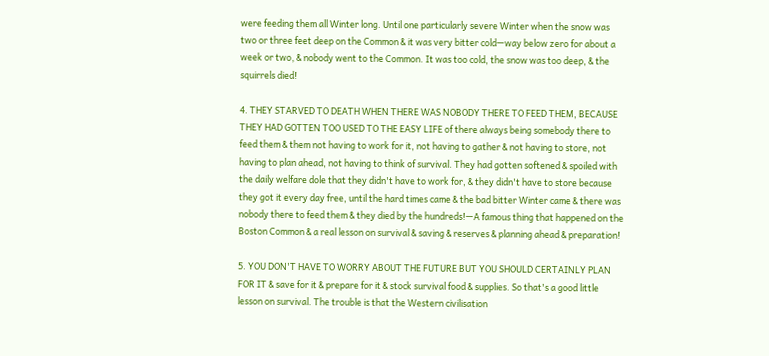were feeding them all Winter long. Until one particularly severe Winter when the snow was two or three feet deep on the Common & it was very bitter cold—way below zero for about a week or two‚ & nobody went to the Common. It was too cold, the snow was too deep, & the squirrels died!

4. THEY STARVED TO DEATH WHEN THERE WAS NOBODY THERE TO FEED THEM, BECAUSE THEY HAD GOTTEN TOO USED TO THE EASY LIFE of there always being somebody there to feed them & them not having to work for it, not having to gather & not having to store, not having to plan ahead, not having to think of survival. They had gotten softened & spoiled with the daily welfare dole that they didn't have to work for, & they didn't have to store because they got it every day free, until the hard times came & the bad bitter Winter came & there was nobody there to feed them & they died by the hundreds!—A famous thing that happened on the Boston Common & a real lesson on survival & saving & reserves & planning ahead & preparation!

5. YOU DON'T HAVE TO WORRY ABOUT THE FUTURE BUT YOU SHOULD CERTAINLY PLAN FOR IT & save for it & prepare for it & stock survival food & supplies. So that's a good little lesson on survival. The trouble is that the Western civilisation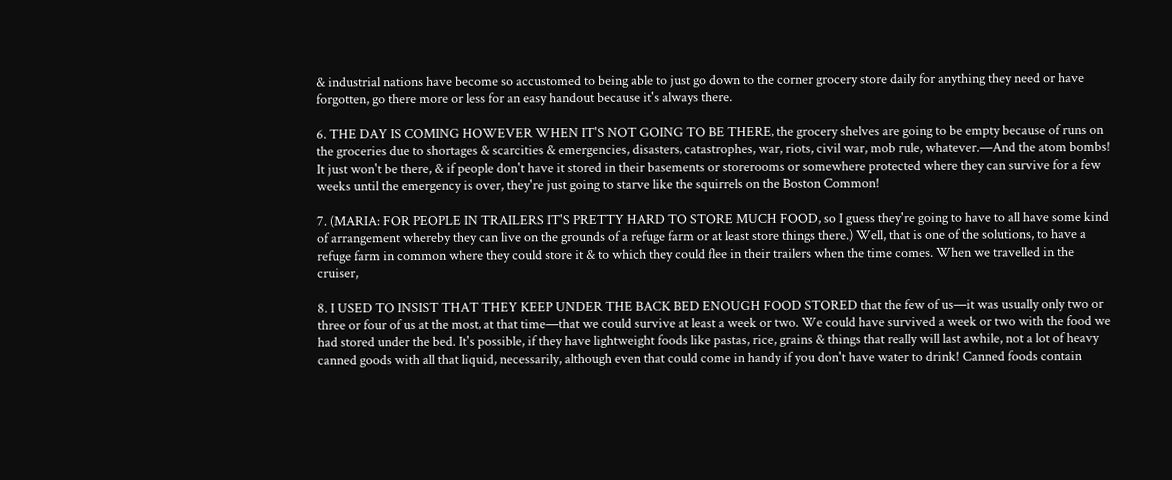& industrial nations have become so accustomed to being able to just go down to the corner grocery store daily for anything they need or have forgotten, go there more or less for an easy handout because it's always there.

6. THE DAY IS COMING HOWEVER WHEN IT'S NOT GOING TO BE THERE‚ the grocery shelves are going to be empty because of runs on the groceries due to shortages & scarcities & emergencies, disasters‚ catastrophes, war, riots, civil war, mob rule, whatever.—And the atom bombs! It just won't be there, & if people don't have it stored in their basements or storerooms or somewhere protected where they can survive for a few weeks until the emergency is over, they're just going to starve like the squirrels on the Boston Common!

7. (MARIA: FOR PEOPLE IN TRAILERS IT'S PRETTY HARD TO STORE MUCH FOOD, so I guess they're going to have to all have some kind of arrangement whereby they can live on the grounds of a refuge farm or at least store things there.) Well, that is one of the solutions, to have a refuge farm in common where they could store it & to which they could flee in their trailers when the time comes. When we travelled in the cruiser,

8. I USED TO INSIST THAT THEY KEEP UNDER THE BACK BED ENOUGH FOOD STORED that the few of us—it was usually only two or three or four of us at the most‚ at that time—that we could survive at least a week or two. We could have survived a week or two with the food we had stored under the bed. It's possible, if they have lightweight foods like pastas, rice, grains & things that really will last awhile, not a lot of heavy canned goods with all that liquid, necessarily, although even that could come in handy if you don't have water to drink! Canned foods contain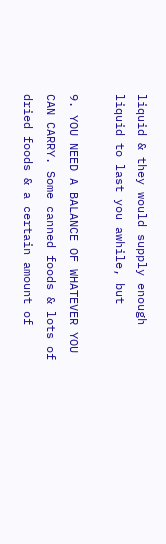liquid & they would supply enough liquid to last you awhile, but

9. YOU NEED A BALANCE OF WHATEVER YOU CAN CARRY. Some canned foods & lots of dried foods & a certain amount of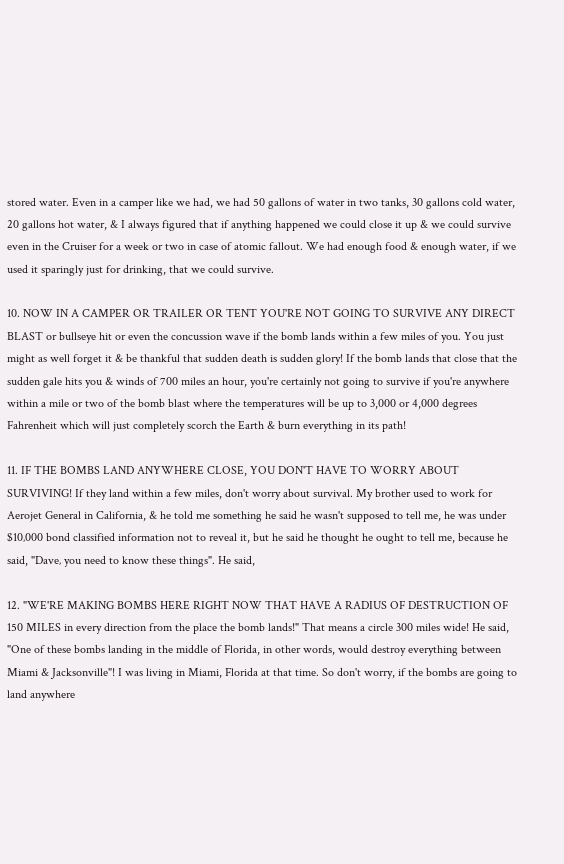stored water. Even in a camper like we had, we had 50 gallons of water in two tanks, 30 gallons cold water, 20 gallons hot water, & I always figured that if anything happened we could close it up & we could survive even in the Cruiser for a week or two in case of atomic fallout. We had enough food & enough water, if we used it sparingly just for drinking, that we could survive.

10. NOW IN A CAMPER OR TRAILER OR TENT YOU'RE NOT GOING TO SURVIVE ANY DIRECT BLAST or bullseye hit or even the concussion wave if the bomb lands within a few miles of you. You just might as well forget it & be thankful that sudden death is sudden glory! If the bomb lands that close that the sudden gale hits you & winds of 700 miles an hour, you're certainly not going to survive if you're anywhere within a mile or two of the bomb blast where the temperatures will be up to 3,000 or 4,000 degrees Fahrenheit which will just completely scorch the Earth & burn everything in its path!

11. IF THE BOMBS LAND ANYWHERE CLOSE, YOU DON'T HAVE TO WORRY ABOUT SURVIVING! If they land within a few miles, don't worry about survival. My brother used to work for Aerojet General in California, & he told me something he said he wasn't supposed to tell me, he was under $10‚000 bond classified information not to reveal it, but he said he thought he ought to tell me, because he said, "Dave‚ you need to know these things". He said,

12. "WE'RE MAKING BOMBS HERE RIGHT NOW THAT HAVE A RADIUS OF DESTRUCTION OF 150 MILES in every direction from the place the bomb lands!" That means a circle 300 miles wide! He said, "One of these bombs landing in the middle of Florida, in other words, would destroy everything between Miami & Jacksonville"! I was living in Miami, Florida at that time. So don't worry, if the bombs are going to land anywhere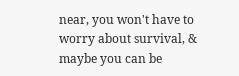near‚ you won't have to worry about survival, & maybe you can be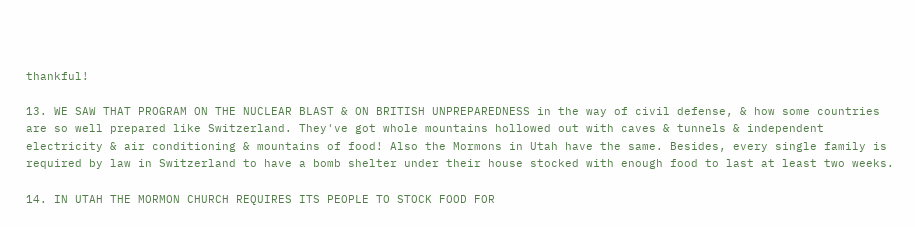thankful!

13. WE SAW THAT PROGRAM ON THE NUCLEAR BLAST & ON BRITISH UNPREPAREDNESS in the way of civil defense, & how some countries are so well prepared like Switzerland. They've got whole mountains hollowed out with caves & tunnels & independent electricity & air conditioning & mountains of food! Also the Mormons in Utah have the same. Besides, every single family is required by law in Switzerland to have a bomb shelter under their house stocked with enough food to last at least two weeks.

14. IN UTAH THE MORMON CHURCH REQUIRES ITS PEOPLE TO STOCK FOOD FOR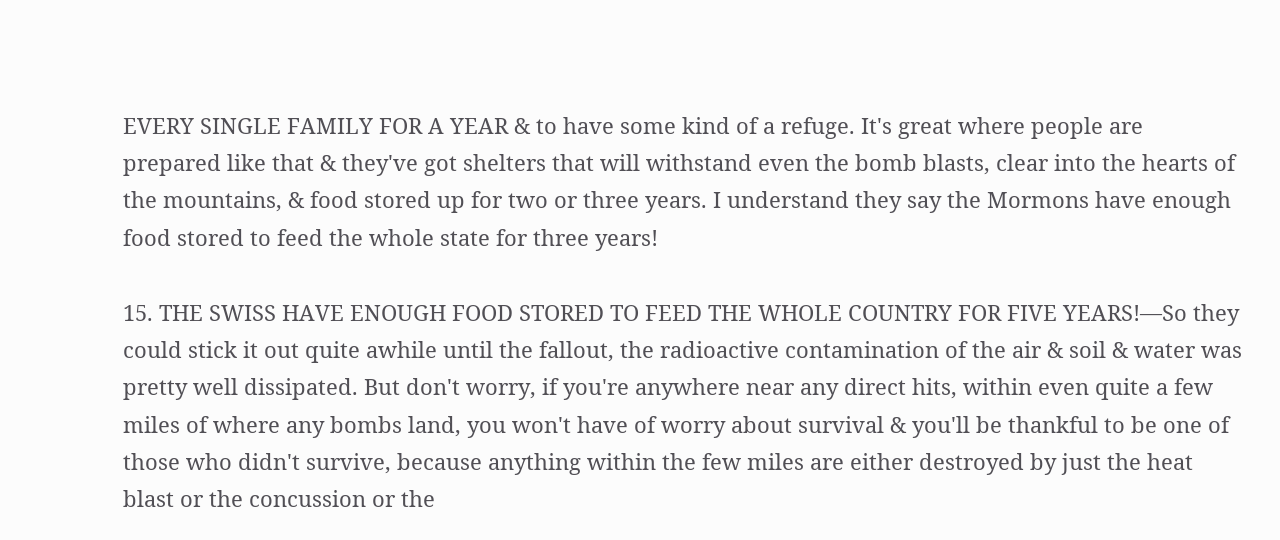EVERY SINGLE FAMILY FOR A YEAR & to have some kind of a refuge. It's great where people are prepared like that & they've got shelters that will withstand even the bomb blasts, clear into the hearts of the mountains, & food stored up for two or three years. I understand they say the Mormons have enough food stored to feed the whole state for three years!

15. THE SWISS HAVE ENOUGH FOOD STORED TO FEED THE WHOLE COUNTRY FOR FIVE YEARS!—So they could stick it out quite awhile until the fallout, the radioactive contamination of the air & soil & water was pretty well dissipated. But don't worry, if you're anywhere near any direct hits, within even quite a few miles of where any bombs land, you won't have of worry about survival & you'll be thankful to be one of those who didn't survive, because anything within the few miles are either destroyed by just the heat blast or the concussion or the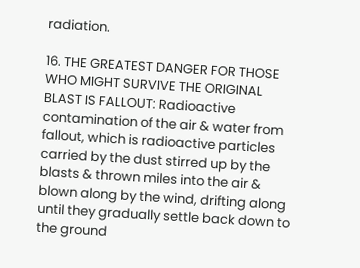radiation.

16. THE GREATEST DANGER FOR THOSE WHO MIGHT SURVIVE THE ORIGINAL BLAST IS FALLOUT: Radioactive contamination of the air & water from fallout, which is radioactive particles carried by the dust stirred up by the blasts & thrown miles into the air & blown along by the wind, drifting along until they gradually settle back down to the ground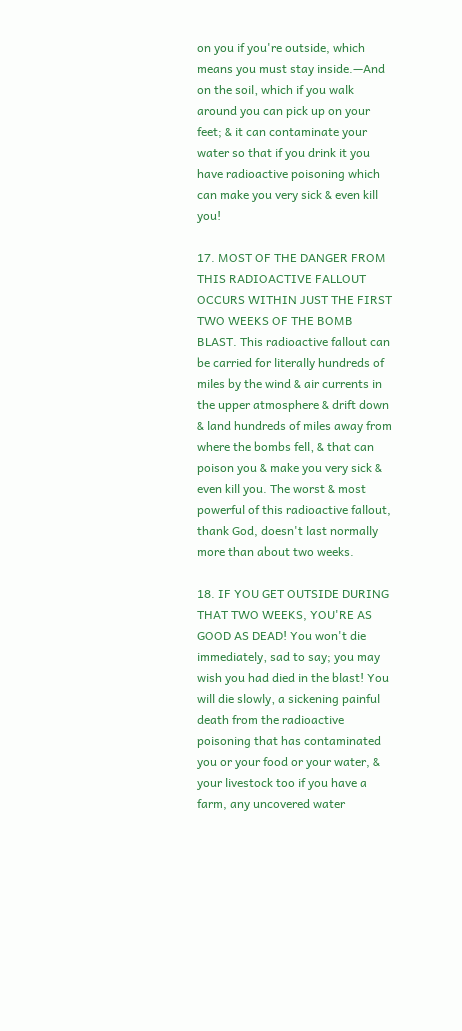on you if you're outside, which means you must stay inside.—And on the soil‚ which if you walk around you can pick up on your feet; & it can contaminate your water so that if you drink it you have radioactive poisoning which can make you very sick & even kill you!

17. MOST OF THE DANGER FROM THIS RADIOACTIVE FALLOUT OCCURS WITHIN JUST THE FIRST TWO WEEKS OF THE BOMB BLAST. This radioactive fallout can be carried for literally hundreds of miles by the wind & air currents in the upper atmosphere & drift down & land hundreds of miles away from where the bombs fell‚ & that can poison you & make you very sick & even kill you. The worst & most powerful of this radioactive fallout, thank God, doesn't last normally more than about two weeks.

18. IF YOU GET OUTSIDE DURING THAT TWO WEEKS, YOU'RE AS GOOD AS DEAD! You won't die immediately‚ sad to say; you may wish you had died in the blast! You will die slowly‚ a sickening painful death from the radioactive poisoning that has contaminated you or your food or your water, & your livestock too if you have a farm, any uncovered water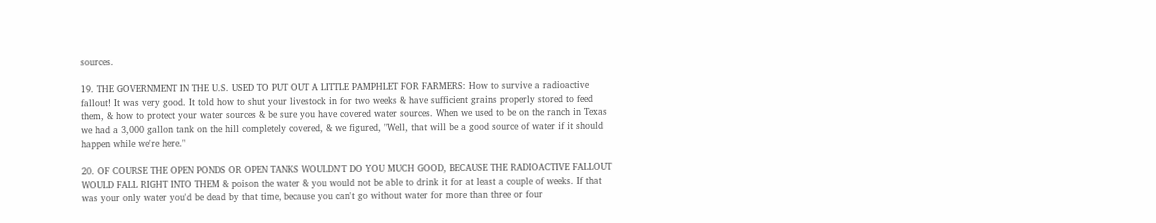sources.

19. THE GOVERNMENT IN THE U.S. USED TO PUT OUT A LITTLE PAMPHLET FOR FARMERS: How to survive a radioactive fallout! It was very good. It told how to shut your livestock in for two weeks & have sufficient grains properly stored to feed them, & how to protect your water sources & be sure you have covered water sources. When we used to be on the ranch in Texas we had a 3,000 gallon tank on the hill completely covered, & we figured, "Well, that will be a good source of water if it should happen while we're here."

20. OF COURSE THE OPEN PONDS OR OPEN TANKS WOULDN'T DO YOU MUCH GOOD, BECAUSE THE RADIOACTIVE FALLOUT WOULD FALL RIGHT INTO THEM & poison the water & you would not be able to drink it for at least a couple of weeks. If that was your only water you'd be dead by that time‚ because you can't go without water for more than three or four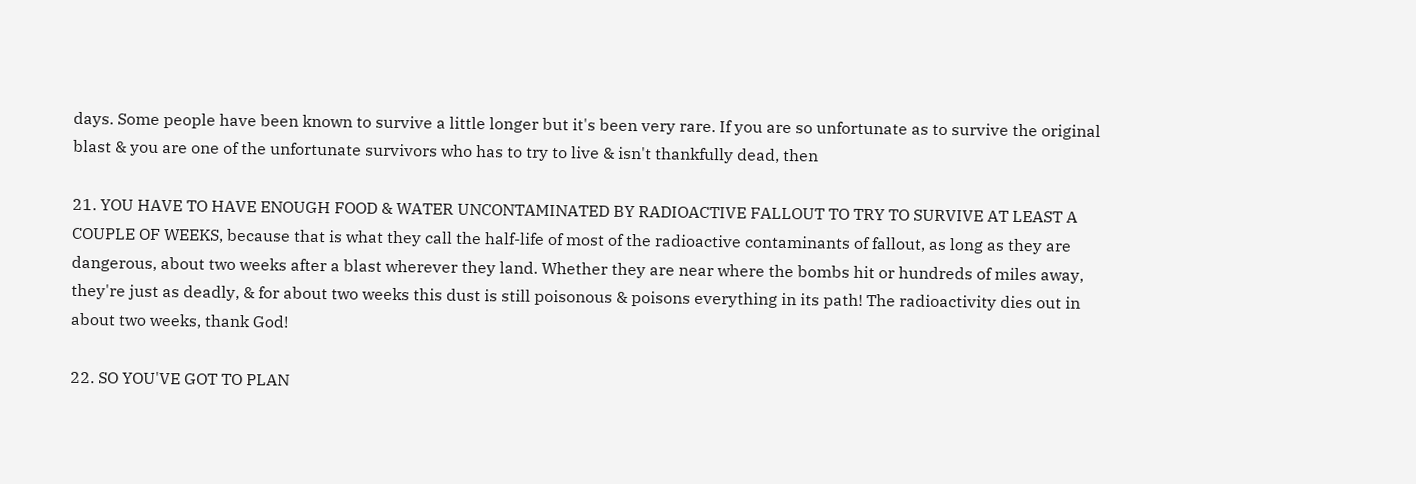days. Some people have been known to survive a little longer but it's been very rare. If you are so unfortunate as to survive the original blast & you are one of the unfortunate survivors who has to try to live & isn't thankfully dead, then

21. YOU HAVE TO HAVE ENOUGH FOOD & WATER UNCONTAMINATED BY RADIOACTIVE FALLOUT TO TRY TO SURVIVE AT LEAST A COUPLE OF WEEKS, because that is what they call the half-life of most of the radioactive contaminants of fallout, as long as they are dangerous, about two weeks after a blast wherever they land. Whether they are near where the bombs hit or hundreds of miles away, they're just as deadly, & for about two weeks this dust is still poisonous & poisons everything in its path! The radioactivity dies out in about two weeks, thank God!

22. SO YOU'VE GOT TO PLAN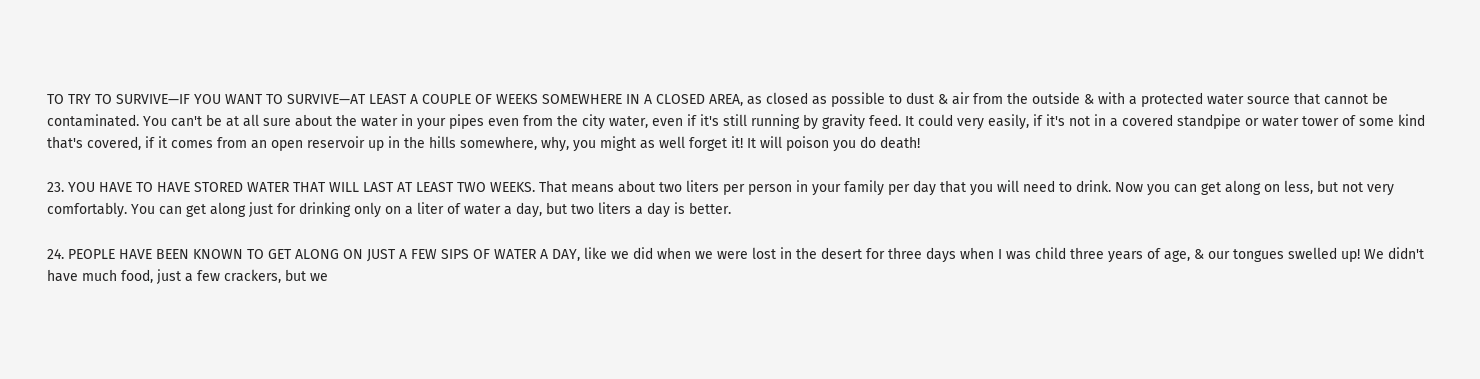TO TRY TO SURVIVE—IF YOU WANT TO SURVIVE—AT LEAST A COUPLE OF WEEKS SOMEWHERE IN A CLOSED AREA, as closed as possible to dust & air from the outside & with a protected water source that cannot be contaminated. You can't be at all sure about the water in your pipes even from the city water, even if it's still running by gravity feed. It could very easily, if it's not in a covered standpipe or water tower of some kind that's covered, if it comes from an open reservoir up in the hills somewhere, why, you might as well forget it! It will poison you do death!

23. YOU HAVE TO HAVE STORED WATER THAT WILL LAST AT LEAST TWO WEEKS. That means about two liters per person in your family per day that you will need to drink. Now you can get along on less, but not very comfortably. You can get along just for drinking only on a liter of water a day, but two liters a day is better.

24. PEOPLE HAVE BEEN KNOWN TO GET ALONG ON JUST A FEW SIPS OF WATER A DAY, like we did when we were lost in the desert for three days when I was child three years of age, & our tongues swelled up! We didn't have much food, just a few crackers, but we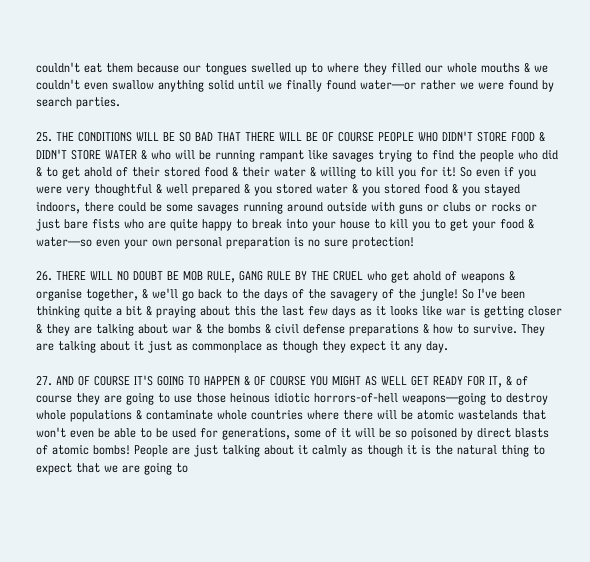couldn't eat them because our tongues swelled up to where they filled our whole mouths & we couldn't even swallow anything solid until we finally found water—or rather we were found by search parties.

25. THE CONDITIONS WILL BE SO BAD THAT THERE WILL BE OF COURSE PEOPLE WHO DIDN'T STORE FOOD & DIDN'T STORE WATER & who will be running rampant like savages trying to find the people who did & to get ahold of their stored food & their water & willing to kill you for it! So even if you were very thoughtful & well prepared & you stored water & you stored food & you stayed indoors, there could be some savages running around outside with guns or clubs or rocks or just bare fists who are quite happy to break into your house to kill you to get your food & water—so even your own personal preparation is no sure protection!

26. THERE WILL NO DOUBT BE MOB RULE, GANG RULE BY THE CRUEL who get ahold of weapons & organise together, & we'll go back to the days of the savagery of the jungle! So I've been thinking quite a bit & praying about this the last few days as it looks like war is getting closer & they are talking about war & the bombs & civil defense preparations & how to survive. They are talking about it just as commonplace as though they expect it any day.

27. AND OF COURSE IT'S GOING TO HAPPEN & OF COURSE YOU MIGHT AS WELL GET READY FOR IT, & of course they are going to use those heinous idiotic horrors-of-hell weapons—going to destroy whole populations & contaminate whole countries where there will be atomic wastelands that won't even be able to be used for generations, some of it will be so poisoned by direct blasts of atomic bombs! People are just talking about it calmly as though it is the natural thing to expect that we are going to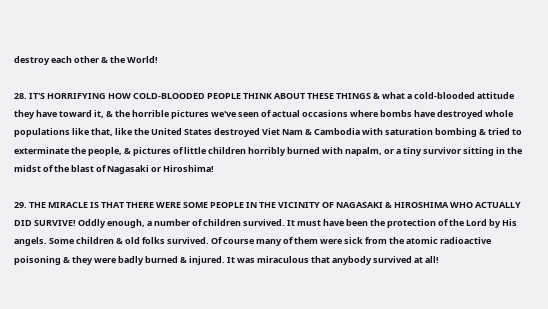destroy each other & the World!

28. IT'S HORRIFYING HOW COLD-BLOODED PEOPLE THINK ABOUT THESE THINGS & what a cold-blooded attitude they have toward it, & the horrible pictures we've seen of actual occasions where bombs have destroyed whole populations like that, like the United States destroyed Viet Nam & Cambodia with saturation bombing & tried to exterminate the people, & pictures of little children horribly burned with napalm, or a tiny survivor sitting in the midst of the blast of Nagasaki or Hiroshima!

29. THE MIRACLE IS THAT THERE WERE SOME PEOPLE IN THE VICINITY OF NAGASAKI & HIROSHIMA WHO ACTUALLY DID SURVIVE! Oddly enough, a number of children survived. It must have been the protection of the Lord by His angels. Some children & old folks survived. Of course many of them were sick from the atomic radioactive poisoning & they were badly burned & injured. It was miraculous that anybody survived at all!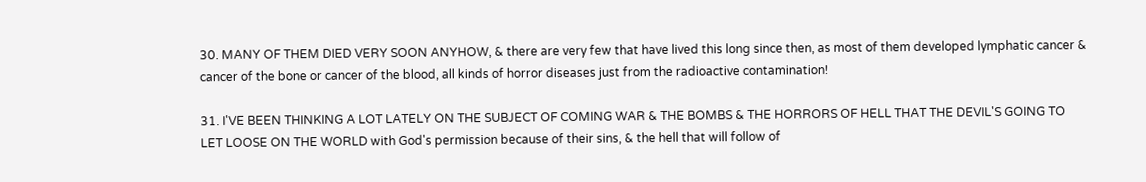30. MANY OF THEM DIED VERY SOON ANYHOW‚ & there are very few that have lived this long since then‚ as most of them developed lymphatic cancer & cancer of the bone or cancer of the blood‚ all kinds of horror diseases just from the radioactive contamination!

31. I'VE BEEN THINKING A LOT LATELY ON THE SUBJECT OF COMING WAR & THE BOMBS & THE HORRORS OF HELL THAT THE DEVIL'S GOING TO LET LOOSE ON THE WORLD with God's permission because of their sins, & the hell that will follow of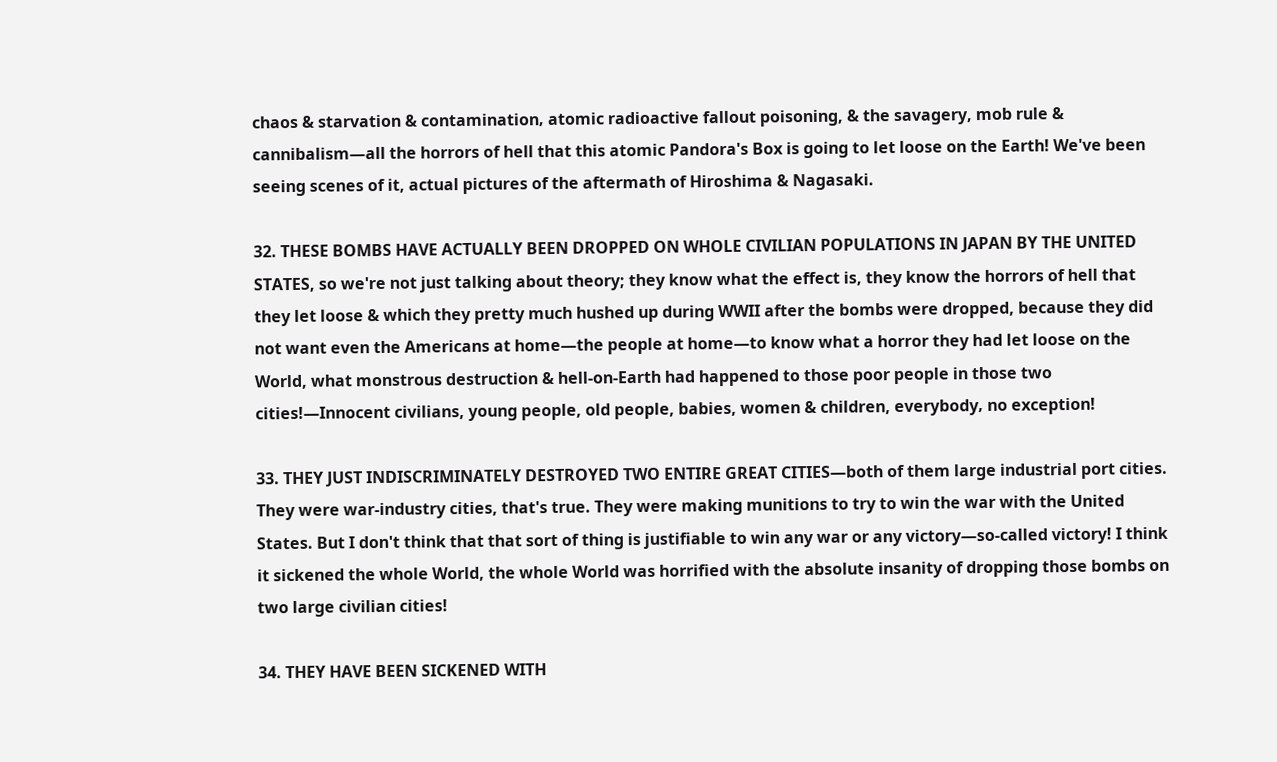chaos & starvation & contamination‚ atomic radioactive fallout poisoning, & the savagery, mob rule & cannibalism—all the horrors of hell that this atomic Pandora's Box is going to let loose on the Earth! We've been seeing scenes of it, actual pictures of the aftermath of Hiroshima & Nagasaki.

32. THESE BOMBS HAVE ACTUALLY BEEN DROPPED ON WHOLE CIVILIAN POPULATIONS IN JAPAN BY THE UNITED STATES, so we're not just talking about theory; they know what the effect is, they know the horrors of hell that they let loose & which they pretty much hushed up during WWII after the bombs were dropped, because they did not want even the Americans at home—the people at home—to know what a horror they had let loose on the World, what monstrous destruction & hell-on-Earth had happened to those poor people in those two cities!—Innocent civilians, young people, old people, babies, women & children, everybody‚ no exception!

33. THEY JUST INDISCRIMINATELY DESTROYED TWO ENTIRE GREAT CITIES—both of them large industrial port cities. They were war-industry cities, that's true. They were making munitions to try to win the war with the United States. But I don't think that that sort of thing is justifiable to win any war or any victory—so-called victory! I think it sickened the whole World, the whole World was horrified with the absolute insanity of dropping those bombs on two large civilian cities!

34. THEY HAVE BEEN SICKENED WITH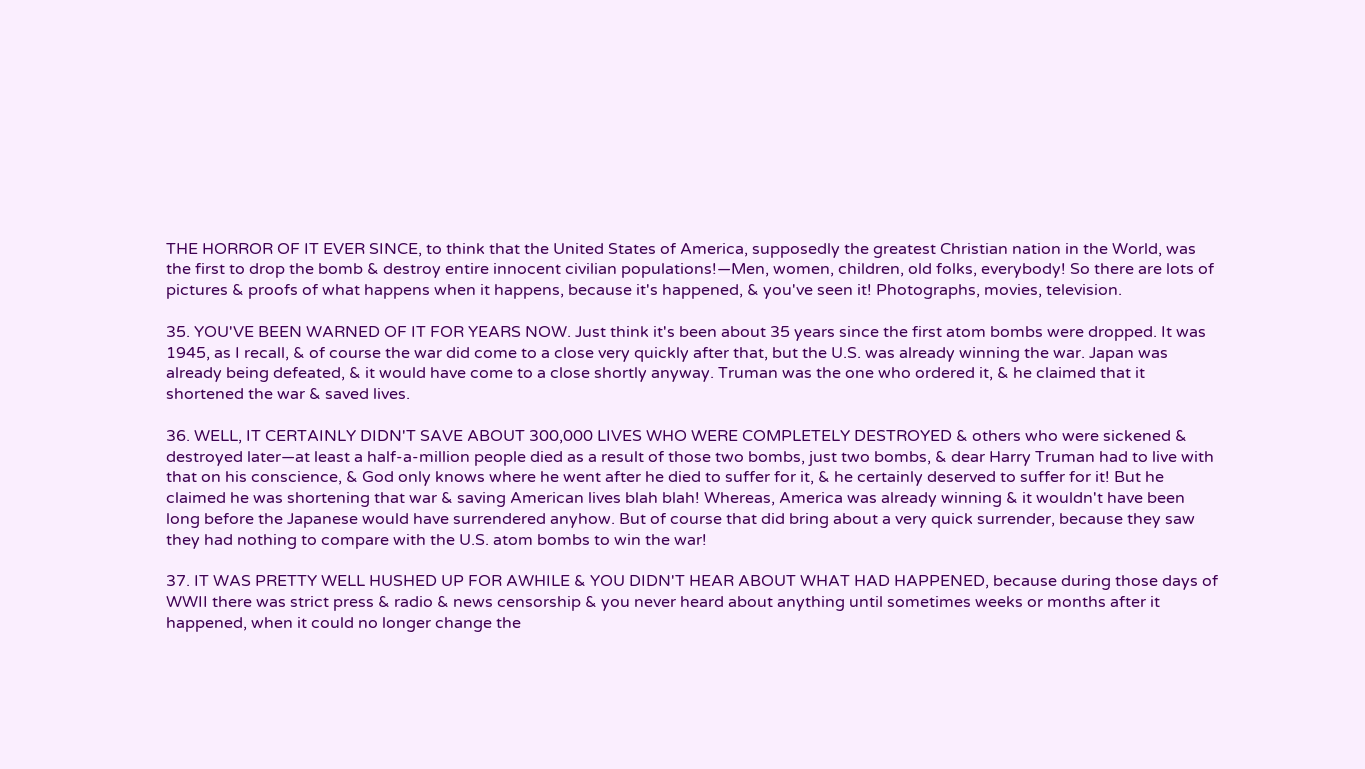THE HORROR OF IT EVER SINCE, to think that the United States of America, supposedly the greatest Christian nation in the World, was the first to drop the bomb & destroy entire innocent civilian populations!—Men, women‚ children, old folks, everybody! So there are lots of pictures & proofs of what happens when it happens‚ because it's happened, & you've seen it! Photographs, movies, television.

35. YOU'VE BEEN WARNED OF IT FOR YEARS NOW. Just think it's been about 35 years since the first atom bombs were dropped. It was 1945, as I recall, & of course the war did come to a close very quickly after that, but the U.S. was already winning the war. Japan was already being defeated, & it would have come to a close shortly anyway. Truman was the one who ordered it, & he claimed that it shortened the war & saved lives.

36. WELL, IT CERTAINLY DIDN'T SAVE ABOUT 300,000 LIVES WHO WERE COMPLETELY DESTROYED & others who were sickened & destroyed later—at least a half-a-million people died as a result of those two bombs, just two bombs‚ & dear Harry Truman had to live with that on his conscience, & God only knows where he went after he died to suffer for it, & he certainly deserved to suffer for it! But he claimed he was shortening that war & saving American lives blah blah! Whereas, America was already winning & it wouldn't have been long before the Japanese would have surrendered anyhow. But of course that did bring about a very quick surrender, because they saw they had nothing to compare with the U.S. atom bombs to win the war!

37. IT WAS PRETTY WELL HUSHED UP FOR AWHILE & YOU DIDN'T HEAR ABOUT WHAT HAD HAPPENED, because during those days of WWII there was strict press & radio & news censorship & you never heard about anything until sometimes weeks or months after it happened, when it could no longer change the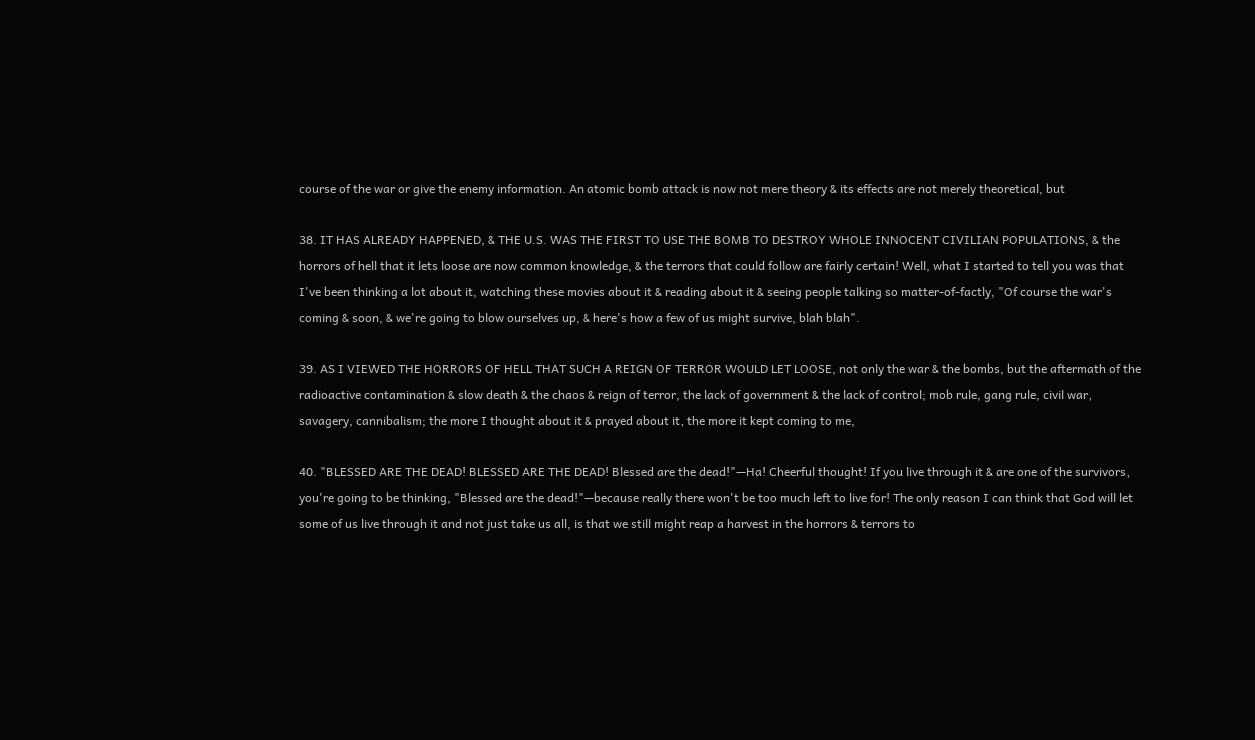course of the war or give the enemy information. An atomic bomb attack is now not mere theory & its effects are not merely theoretical, but

38. IT HAS ALREADY HAPPENED, & THE U.S. WAS THE FIRST TO USE THE BOMB TO DESTROY WHOLE INNOCENT CIVILIAN POPULATIONS, & the horrors of hell that it lets loose are now common knowledge, & the terrors that could follow are fairly certain! Well, what I started to tell you was that I've been thinking a lot about it, watching these movies about it & reading about it & seeing people talking so matter-of-factly, "Of course the war's coming & soon, & we're going to blow ourselves up, & here's how a few of us might survive, blah blah".

39. AS I VIEWED THE HORRORS OF HELL THAT SUCH A REIGN OF TERROR WOULD LET LOOSE, not only the war & the bombs, but the aftermath of the radioactive contamination & slow death & the chaos & reign of terror, the lack of government & the lack of control; mob rule, gang rule, civil war‚ savagery, cannibalism; the more I thought about it & prayed about it‚ the more it kept coming to me,

40. "BLESSED ARE THE DEAD! BLESSED ARE THE DEAD! Blessed are the dead!"—Ha! Cheerful thought! If you live through it & are one of the survivors‚ you're going to be thinking, "Blessed are the dead!"—because really there won't be too much left to live for! The only reason I can think that God will let some of us live through it and not just take us all, is that we still might reap a harvest in the horrors & terrors to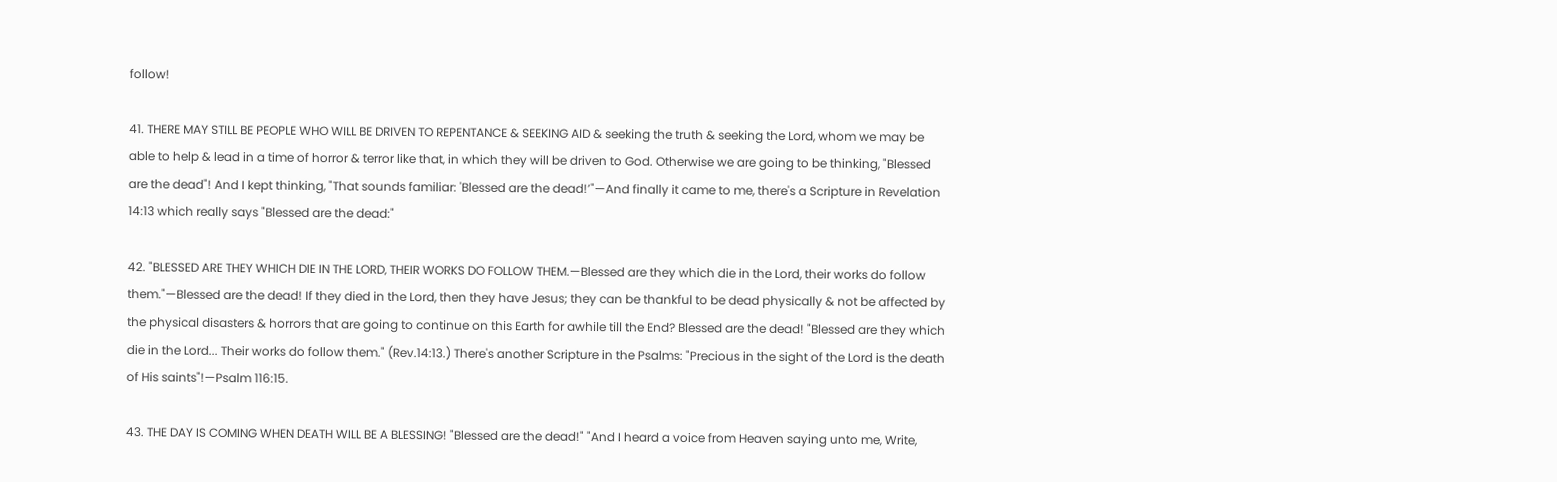follow!

41. THERE MAY STILL BE PEOPLE WHO WILL BE DRIVEN TO REPENTANCE & SEEKING AID & seeking the truth & seeking the Lord, whom we may be able to help & lead in a time of horror & terror like that‚ in which they will be driven to God. Otherwise we are going to be thinking, "Blessed are the dead"! And I kept thinking, "That sounds familiar: 'Blessed are the dead!’"—And finally it came to me, there's a Scripture in Revelation 14:13 which really says "Blessed are the dead:"

42. "BLESSED ARE THEY WHICH DIE IN THE LORD‚ THEIR WORKS DO FOLLOW THEM.—Blessed are they which die in the Lord, their works do follow them."—Blessed are the dead! If they died in the Lord, then they have Jesus; they can be thankful to be dead physically & not be affected by the physical disasters & horrors that are going to continue on this Earth for awhile till the End? Blessed are the dead! "Blessed are they which die in the Lord... Their works do follow them." (Rev.14:13.) There's another Scripture in the Psalms: "Precious in the sight of the Lord is the death of His saints"!—Psalm 116:15.

43. THE DAY IS COMING WHEN DEATH WILL BE A BLESSING! "Blessed are the dead!" "And I heard a voice from Heaven saying unto me‚ Write,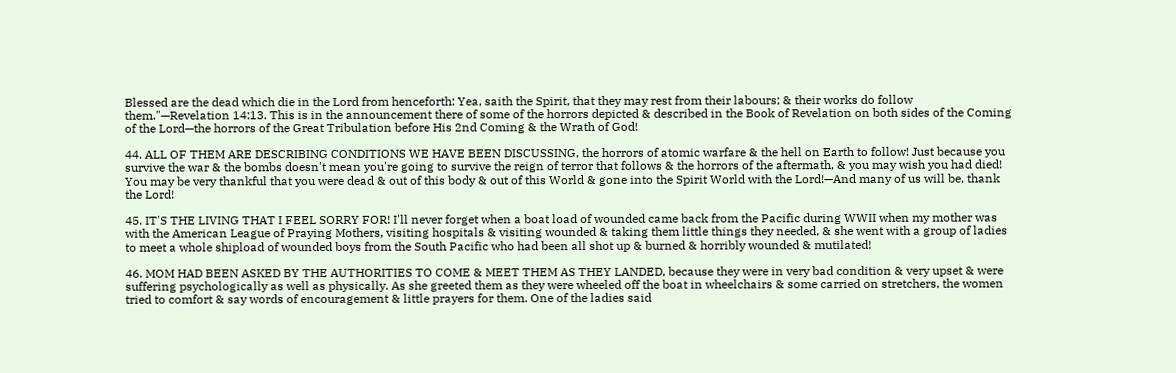Blessed are the dead which die in the Lord from henceforth: Yea, saith the Spirit, that they may rest from their labours; & their works do follow them."—Revelation 14:13. This is in the announcement there of some of the horrors depicted & described in the Book of Revelation on both sides of the Coming of the Lord—the horrors of the Great Tribulation before His 2nd Coming & the Wrath of God!

44. ALL OF THEM ARE DESCRIBING CONDITIONS WE HAVE BEEN DISCUSSING, the horrors of atomic warfare & the hell on Earth to follow! Just because you survive the war & the bombs doesn't mean you're going to survive the reign of terror that follows & the horrors of the aftermath, & you may wish you had died! You may be very thankful that you were dead & out of this body & out of this World & gone into the Spirit World with the Lord!—And many of us will be, thank the Lord!

45. IT'S THE LIVING THAT I FEEL SORRY FOR! I'll never forget when a boat load of wounded came back from the Pacific during WWII when my mother was with the American League of Praying Mothers‚ visiting hospitals & visiting wounded & taking them little things they needed, & she went with a group of ladies to meet a whole shipload of wounded boys from the South Pacific who had been all shot up & burned & horribly wounded & mutilated!

46. MOM HAD BEEN ASKED BY THE AUTHORITIES TO COME & MEET THEM AS THEY LANDED, because they were in very bad condition & very upset & were suffering psychologically as well as physically. As she greeted them as they were wheeled off the boat in wheelchairs & some carried on stretchers, the women tried to comfort & say words of encouragement & little prayers for them. One of the ladies said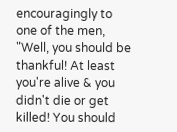encouragingly to one of the men, "Well, you should be thankful! At least you're alive & you didn't die or get killed! You should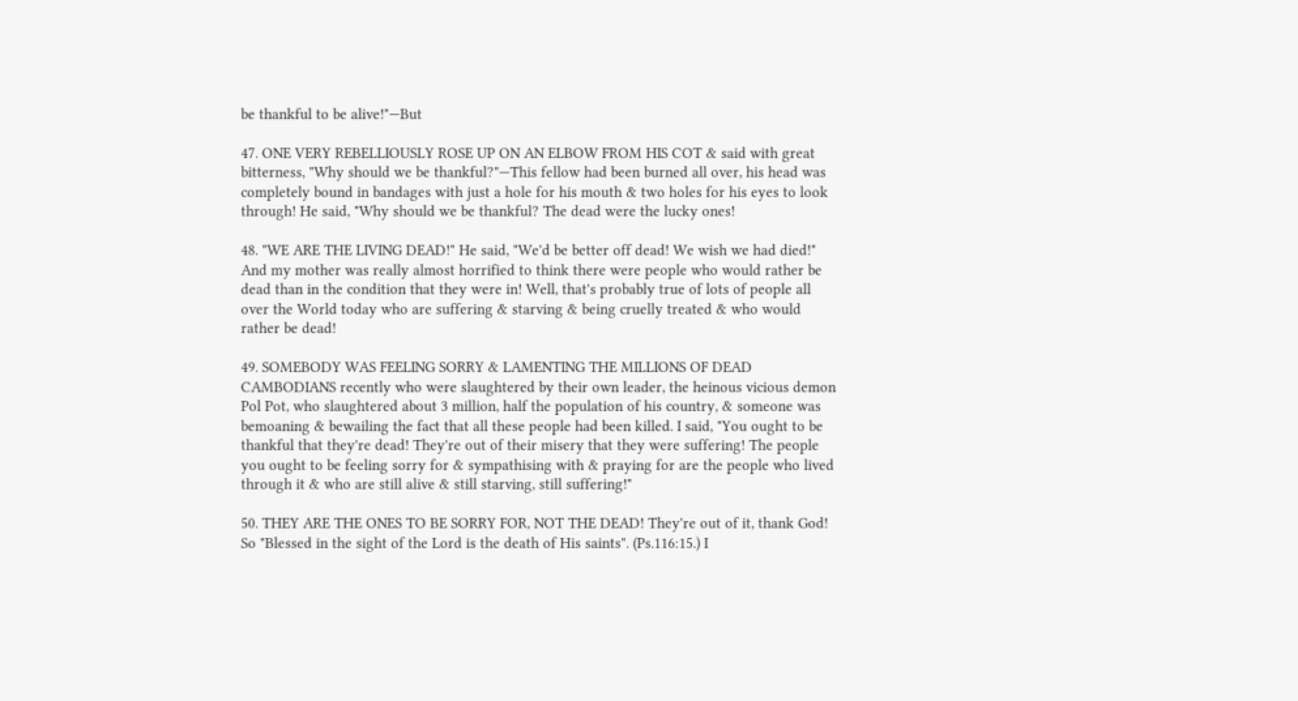be thankful to be alive!"—But

47. ONE VERY REBELLIOUSLY ROSE UP ON AN ELBOW FROM HIS COT & said with great bitterness, "Why should we be thankful?"—This fellow had been burned all over, his head was completely bound in bandages with just a hole for his mouth & two holes for his eyes to look through! He said, "Why should we be thankful? The dead were the lucky ones!

48. "WE ARE THE LIVING DEAD!" He said, "We'd be better off dead! We wish we had died!" And my mother was really almost horrified to think there were people who would rather be dead than in the condition that they were in! Well, that's probably true of lots of people all over the World today who are suffering & starving & being cruelly treated & who would rather be dead!

49. SOMEBODY WAS FEELING SORRY & LAMENTING THE MILLIONS OF DEAD CAMBODIANS recently who were slaughtered by their own leader, the heinous vicious demon Pol Pot, who slaughtered about 3 million, half the population of his country, & someone was bemoaning & bewailing the fact that all these people had been killed. I said, "You ought to be thankful that they're dead! They're out of their misery that they were suffering! The people you ought to be feeling sorry for & sympathising with & praying for are the people who lived through it & who are still alive & still starving, still suffering!"

50. THEY ARE THE ONES TO BE SORRY FOR, NOT THE DEAD! They're out of it, thank God! So "Blessed in the sight of the Lord is the death of His saints". (Ps.116:15.) I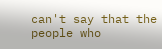can't say that the people who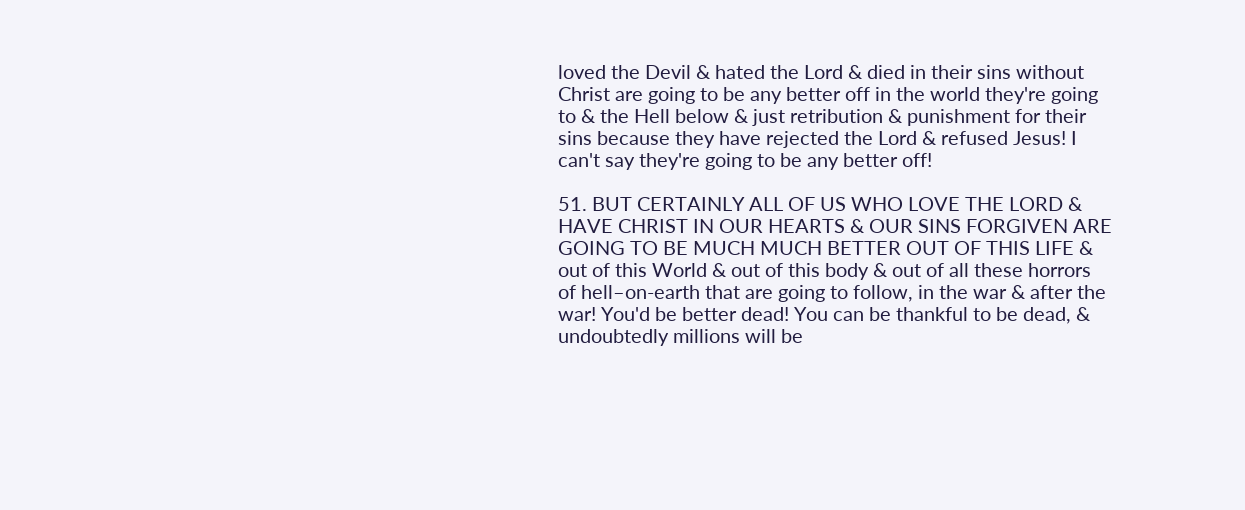loved the Devil & hated the Lord & died in their sins without Christ are going to be any better off in the world they're going to & the Hell below & just retribution & punishment for their sins because they have rejected the Lord & refused Jesus! I can't say they're going to be any better off!

51. BUT CERTAINLY ALL OF US WHO LOVE THE LORD & HAVE CHRIST IN OUR HEARTS & OUR SINS FORGIVEN ARE GOING TO BE MUCH MUCH BETTER OUT OF THIS LIFE & out of this World & out of this body & out of all these horrors of hell–on-earth that are going to follow, in the war & after the war! You'd be better dead! You can be thankful to be dead, & undoubtedly millions will be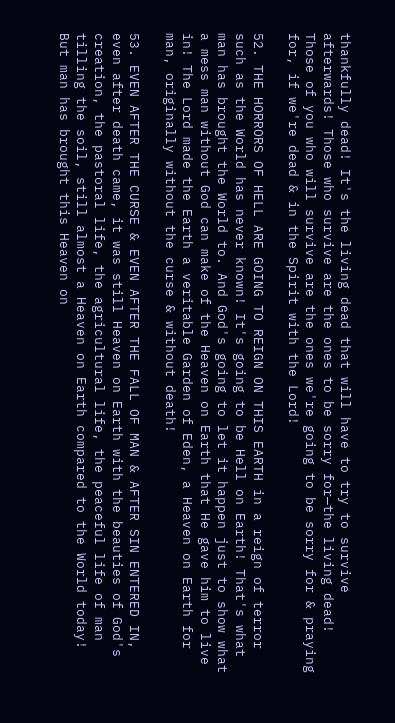thankfully dead! It's the living dead that will have to try to survive afterwards! Those who survive are the ones to be sorry for—the living dead! Those of you who will survive are the ones we're going to be sorry for & praying for, if we're dead & in the Spirit with the Lord!

52. THE HORRORS OF HELL ARE GOING TO REIGN ON THIS EARTH in a reign of terror such as the World has never known! It's going to be Hell on Earth! That's what man has brought the World to. And God's going to let it happen just to show what a mess man without God can make of the Heaven on Earth that He gave him to live in! The Lord made the Earth a veritable Garden of Eden, a Heaven on Earth for man‚ originally without the curse & without death!

53. EVEN AFTER THE CURSE & EVEN AFTER THE FALL OF MAN & AFTER SIN ENTERED IN‚ even after death came, it was still Heaven on Earth with the beauties of God's creation‚ the pastoral life, the agricultural life, the peaceful life of man tilling the soil, still almost a Heaven on Earth compared to the World today! But man has brought this Heaven on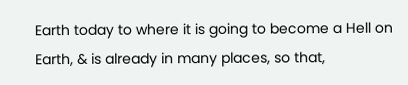Earth today to where it is going to become a Hell on Earth, & is already in many places, so that,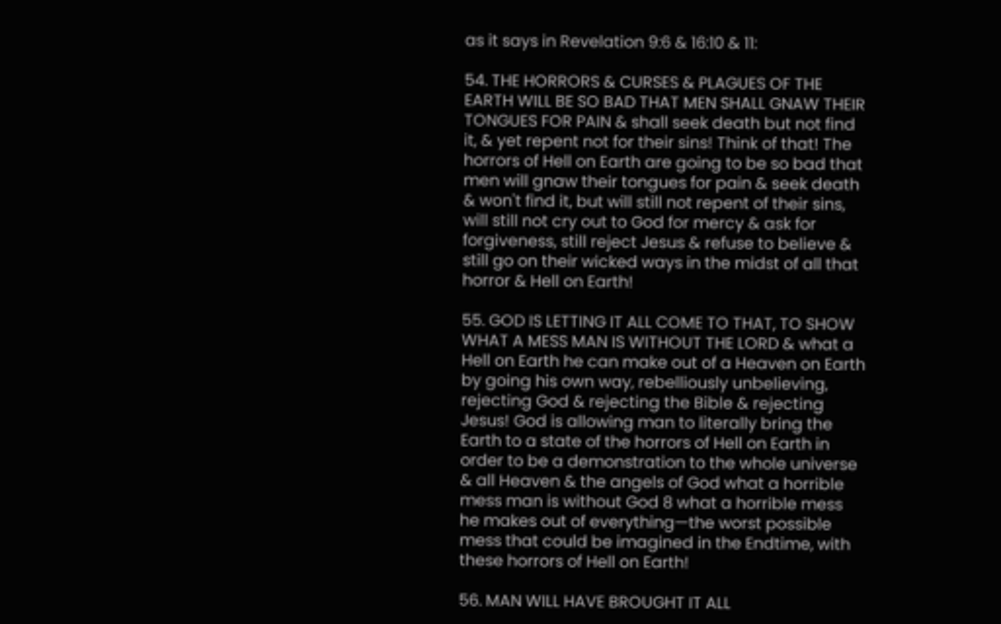as it says in Revelation 9:6 & 16:10 & 11:

54. THE HORRORS & CURSES & PLAGUES OF THE EARTH WILL BE SO BAD THAT MEN SHALL GNAW THEIR TONGUES FOR PAIN & shall seek death but not find it, & yet repent not for their sins! Think of that! The horrors of Hell on Earth are going to be so bad that men will gnaw their tongues for pain & seek death & won't find it, but will still not repent of their sins, will still not cry out to God for mercy & ask for forgiveness, still reject Jesus & refuse to believe & still go on their wicked ways in the midst of all that horror & Hell on Earth!

55. GOD IS LETTING IT ALL COME TO THAT, TO SHOW WHAT A MESS MAN IS WITHOUT THE LORD & what a Hell on Earth he can make out of a Heaven on Earth by going his own way‚ rebelliously unbelieving‚ rejecting God & rejecting the Bible & rejecting Jesus! God is allowing man to literally bring the Earth to a state of the horrors of Hell on Earth in order to be a demonstration to the whole universe & all Heaven & the angels of God what a horrible mess man is without God 8 what a horrible mess he makes out of everything—the worst possible mess that could be imagined in the Endtime, with these horrors of Hell on Earth!

56. MAN WILL HAVE BROUGHT IT ALL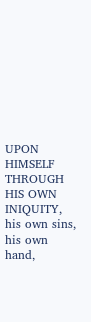UPON HIMSELF THROUGH HIS OWN INIQUITY, his own sins, his own hand‚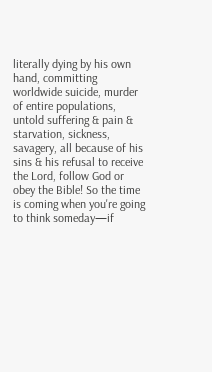literally dying by his own hand, committing worldwide suicide, murder of entire populations, untold suffering & pain & starvation, sickness, savagery, all because of his sins & his refusal to receive the Lord, follow God or obey the Bible! So the time is coming when you're going to think someday—if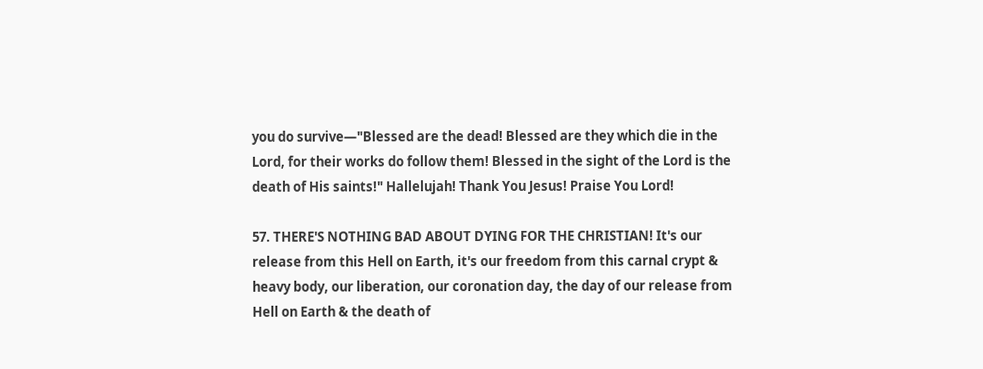you do survive—"Blessed are the dead! Blessed are they which die in the Lord, for their works do follow them! Blessed in the sight of the Lord is the death of His saints!" Hallelujah! Thank You Jesus! Praise You Lord!

57. THERE'S NOTHING BAD ABOUT DYING FOR THE CHRISTIAN! It's our release from this Hell on Earth, it's our freedom from this carnal crypt & heavy body, our liberation, our coronation day, the day of our release from Hell on Earth & the death of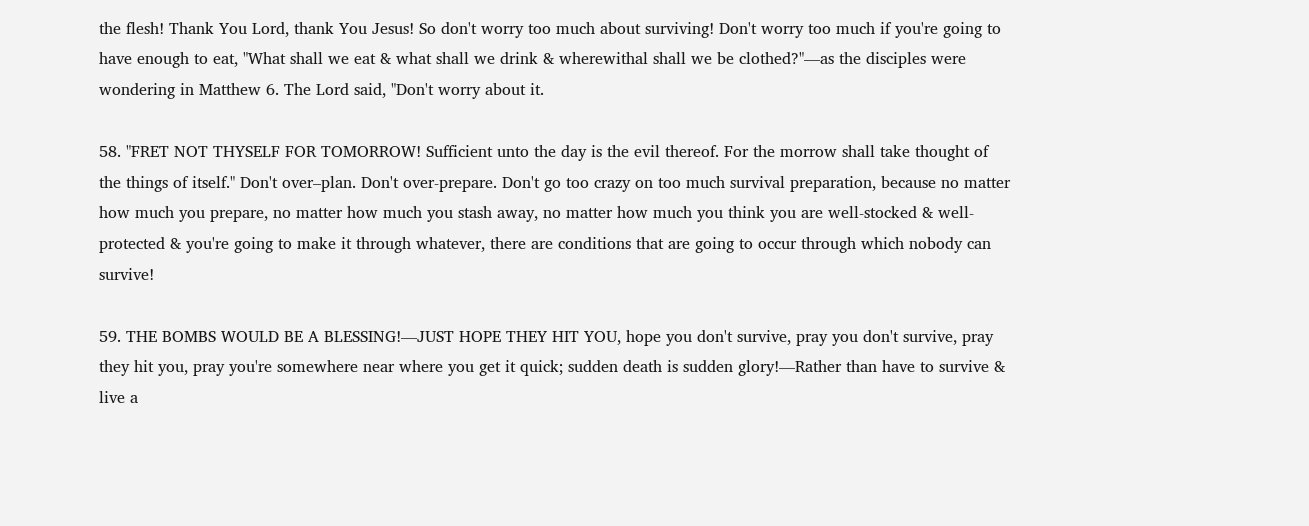the flesh! Thank You Lord, thank You Jesus! So don't worry too much about surviving! Don't worry too much if you're going to have enough to eat, "What shall we eat & what shall we drink & wherewithal shall we be clothed?"—as the disciples were wondering in Matthew 6. The Lord said, "Don't worry about it.

58. "FRET NOT THYSELF FOR TOMORROW! Sufficient unto the day is the evil thereof. For the morrow shall take thought of the things of itself." Don't over–plan. Don't over-prepare. Don't go too crazy on too much survival preparation, because no matter how much you prepare, no matter how much you stash away, no matter how much you think you are well-stocked & well-protected & you're going to make it through whatever, there are conditions that are going to occur through which nobody can survive!

59. THE BOMBS WOULD BE A BLESSING!—JUST HOPE THEY HIT YOU, hope you don't survive, pray you don't survive, pray they hit you, pray you're somewhere near where you get it quick; sudden death is sudden glory!—Rather than have to survive & live a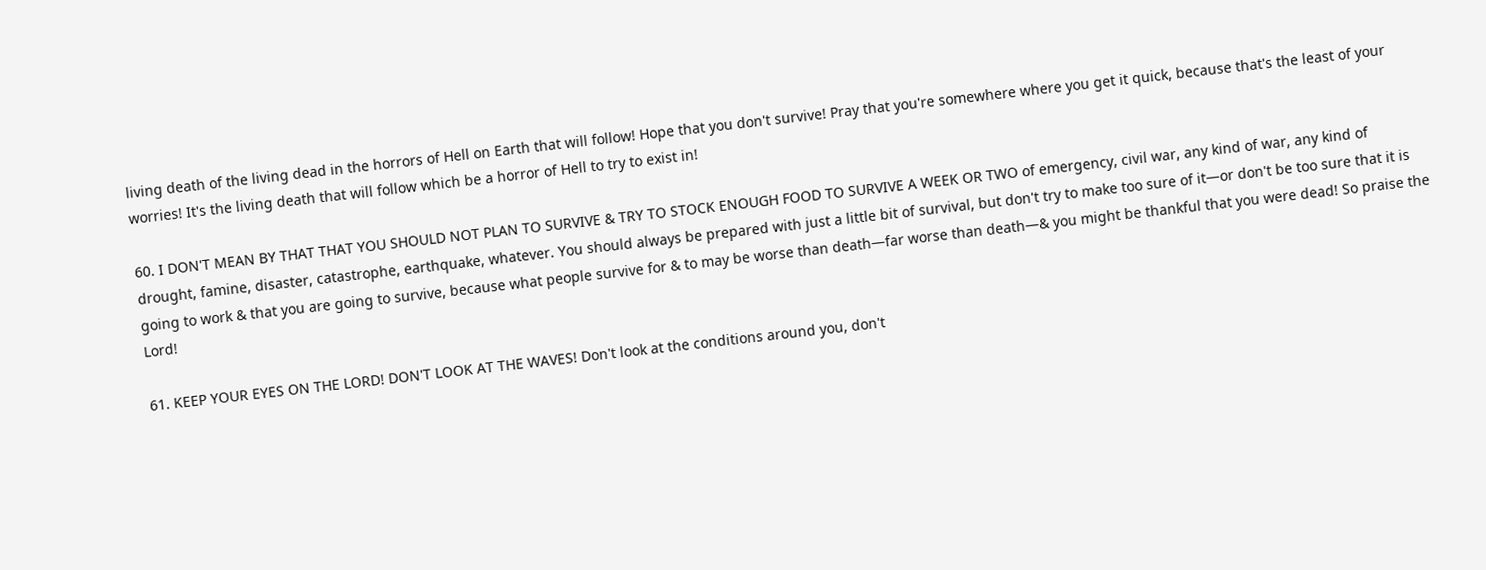living death of the living dead in the horrors of Hell on Earth that will follow! Hope that you don't survive! Pray that you're somewhere where you get it quick, because that's the least of your worries! It's the living death that will follow which be a horror of Hell to try to exist in!

60. I DON'T MEAN BY THAT THAT YOU SHOULD NOT PLAN TO SURVIVE & TRY TO STOCK ENOUGH FOOD TO SURVIVE A WEEK OR TWO of emergency, civil war, any kind of war, any kind of drought, famine, disaster, catastrophe, earthquake, whatever. You should always be prepared with just a little bit of survival, but don't try to make too sure of it—or don't be too sure that it is going to work & that you are going to survive, because what people survive for & to may be worse than death—far worse than death—& you might be thankful that you were dead! So praise the Lord!

61. KEEP YOUR EYES ON THE LORD! DON'T LOOK AT THE WAVES! Don't look at the conditions around you, don't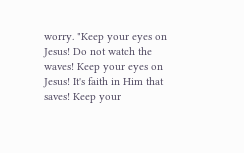worry. "Keep your eyes on Jesus! Do not watch the waves! Keep your eyes on Jesus! It's faith in Him that saves! Keep your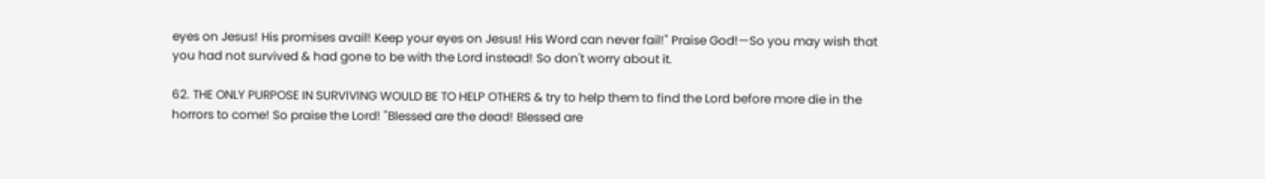eyes on Jesus! His promises avail! Keep your eyes on Jesus! His Word can never fail!" Praise God!—So you may wish that you had not survived & had gone to be with the Lord instead! So don't worry about it.

62. THE ONLY PURPOSE IN SURVIVING WOULD BE TO HELP OTHERS & try to help them to find the Lord before more die in the horrors to come! So praise the Lord! "Blessed are the dead! Blessed are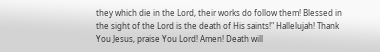they which die in the Lord, their works do follow them! Blessed in the sight of the Lord is the death of His saints!" Hallelujah! Thank You Jesus, praise You Lord! Amen! Death will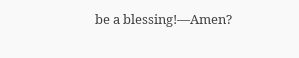be a blessing!—Amen?